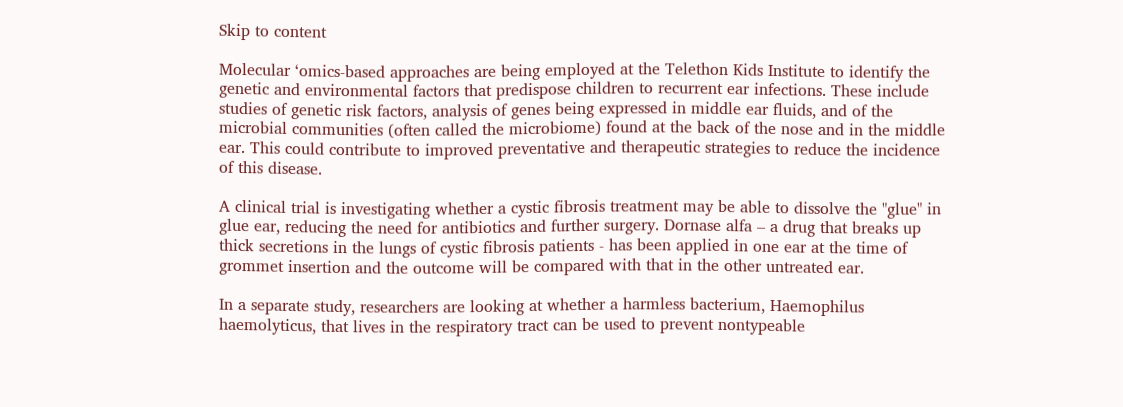Skip to content

Molecular ‘omics-based approaches are being employed at the Telethon Kids Institute to identify the genetic and environmental factors that predispose children to recurrent ear infections. These include studies of genetic risk factors, analysis of genes being expressed in middle ear fluids, and of the microbial communities (often called the microbiome) found at the back of the nose and in the middle ear. This could contribute to improved preventative and therapeutic strategies to reduce the incidence of this disease.

A clinical trial is investigating whether a cystic fibrosis treatment may be able to dissolve the "glue" in glue ear, reducing the need for antibiotics and further surgery. Dornase alfa – a drug that breaks up thick secretions in the lungs of cystic fibrosis patients - has been applied in one ear at the time of grommet insertion and the outcome will be compared with that in the other untreated ear.

In a separate study, researchers are looking at whether a harmless bacterium, Haemophilus haemolyticus, that lives in the respiratory tract can be used to prevent nontypeable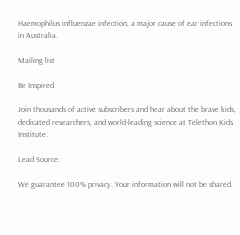Haemophilus influenzae infection, a major cause of ear infections in Australia.

Mailing list

Be Inspired

Join thousands of active subscribers and hear about the brave kids, dedicated researchers, and world-leading science at Telethon Kids Institute.

Lead Source:

We guarantee 100% privacy. Your information will not be shared.